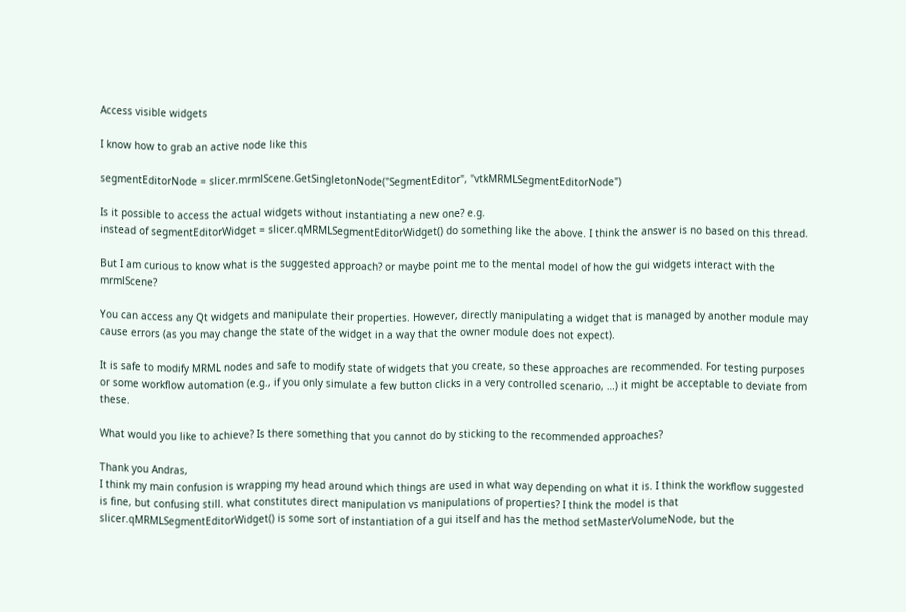Access visible widgets

I know how to grab an active node like this

segmentEditorNode = slicer.mrmlScene.GetSingletonNode("SegmentEditor", "vtkMRMLSegmentEditorNode")

Is it possible to access the actual widgets without instantiating a new one? e.g.
instead of segmentEditorWidget = slicer.qMRMLSegmentEditorWidget() do something like the above. I think the answer is no based on this thread.

But I am curious to know what is the suggested approach? or maybe point me to the mental model of how the gui widgets interact with the mrmlScene?

You can access any Qt widgets and manipulate their properties. However, directly manipulating a widget that is managed by another module may cause errors (as you may change the state of the widget in a way that the owner module does not expect).

It is safe to modify MRML nodes and safe to modify state of widgets that you create, so these approaches are recommended. For testing purposes or some workflow automation (e.g., if you only simulate a few button clicks in a very controlled scenario, …) it might be acceptable to deviate from these.

What would you like to achieve? Is there something that you cannot do by sticking to the recommended approaches?

Thank you Andras,
I think my main confusion is wrapping my head around which things are used in what way depending on what it is. I think the workflow suggested is fine, but confusing still. what constitutes direct manipulation vs manipulations of properties? I think the model is that slicer.qMRMLSegmentEditorWidget() is some sort of instantiation of a gui itself and has the method setMasterVolumeNode, but the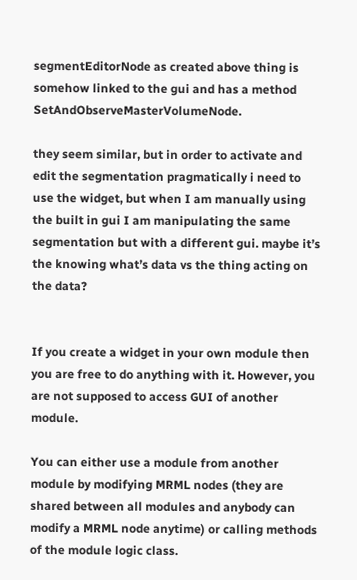segmentEditorNode as created above thing is somehow linked to the gui and has a method SetAndObserveMasterVolumeNode.

they seem similar, but in order to activate and edit the segmentation pragmatically i need to use the widget, but when I am manually using the built in gui I am manipulating the same segmentation but with a different gui. maybe it’s the knowing what’s data vs the thing acting on the data?


If you create a widget in your own module then you are free to do anything with it. However, you are not supposed to access GUI of another module.

You can either use a module from another module by modifying MRML nodes (they are shared between all modules and anybody can modify a MRML node anytime) or calling methods of the module logic class.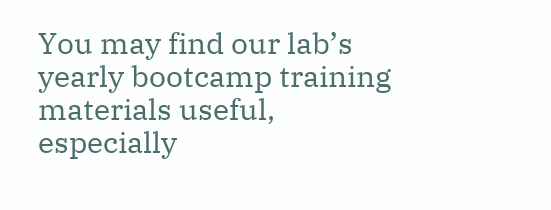You may find our lab’s yearly bootcamp training materials useful, especially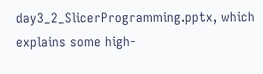day3_2_SlicerProgramming.pptx, which explains some high-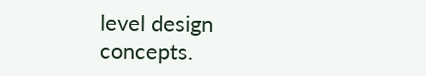level design concepts.